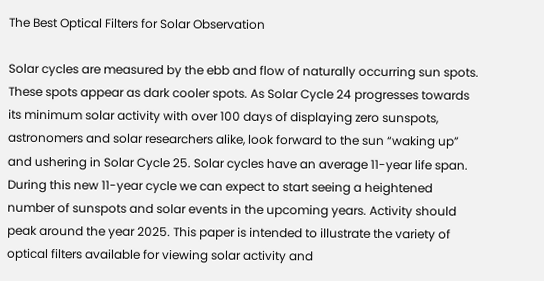The Best Optical Filters for Solar Observation

Solar cycles are measured by the ebb and flow of naturally occurring sun spots. These spots appear as dark cooler spots. As Solar Cycle 24 progresses towards its minimum solar activity with over 100 days of displaying zero sunspots, astronomers and solar researchers alike, look forward to the sun “waking up” and ushering in Solar Cycle 25. Solar cycles have an average 11-year life span. During this new 11-year cycle we can expect to start seeing a heightened number of sunspots and solar events in the upcoming years. Activity should peak around the year 2025. This paper is intended to illustrate the variety of optical filters available for viewing solar activity and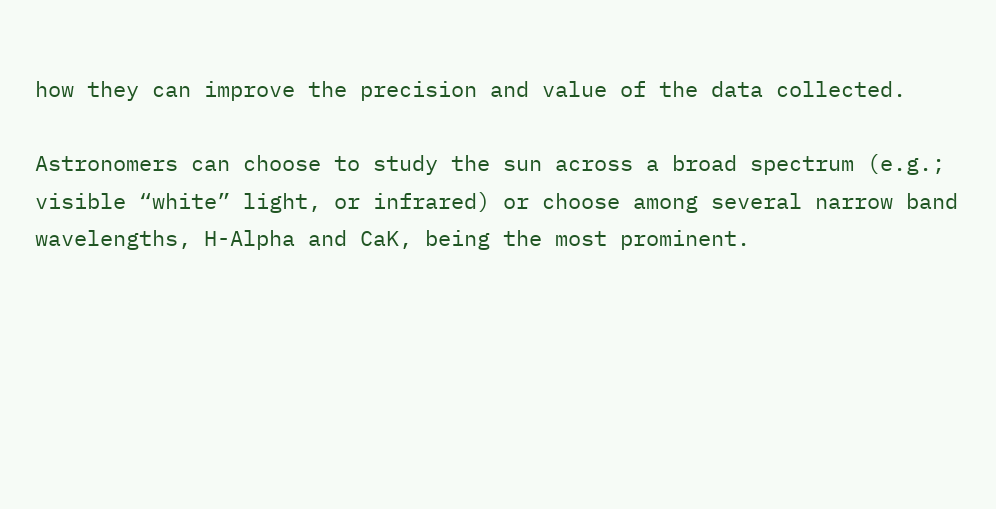how they can improve the precision and value of the data collected.

Astronomers can choose to study the sun across a broad spectrum (e.g.; visible “white” light, or infrared) or choose among several narrow band wavelengths, H-Alpha and CaK, being the most prominent.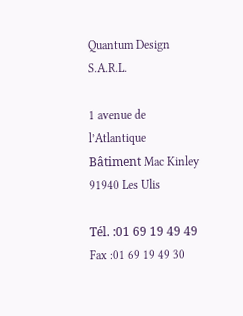Quantum Design S.A.R.L.

1 avenue de l’Atlantique
Bâtiment Mac Kinley
91940 Les Ulis

Tél. :01 69 19 49 49
Fax :01 69 19 49 30